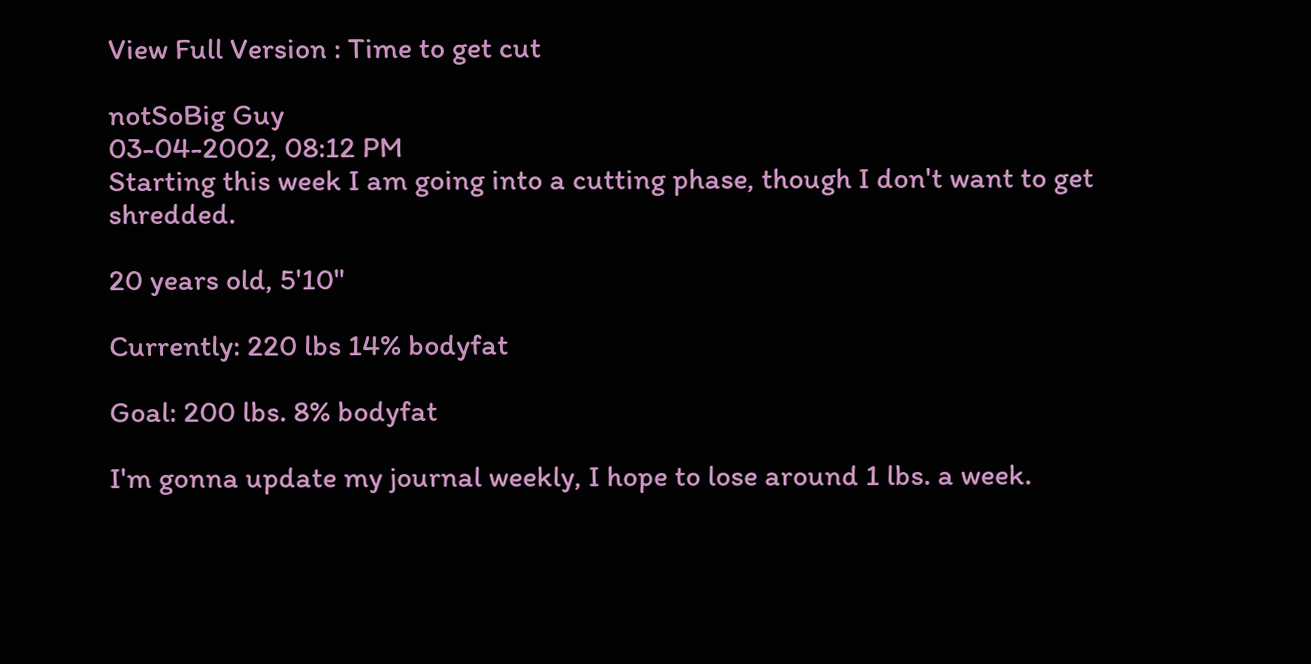View Full Version : Time to get cut

notSoBig Guy
03-04-2002, 08:12 PM
Starting this week I am going into a cutting phase, though I don't want to get shredded.

20 years old, 5'10"

Currently: 220 lbs 14% bodyfat

Goal: 200 lbs. 8% bodyfat

I'm gonna update my journal weekly, I hope to lose around 1 lbs. a week.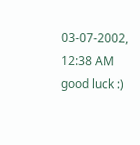03-07-2002, 12:38 AM
good luck :)